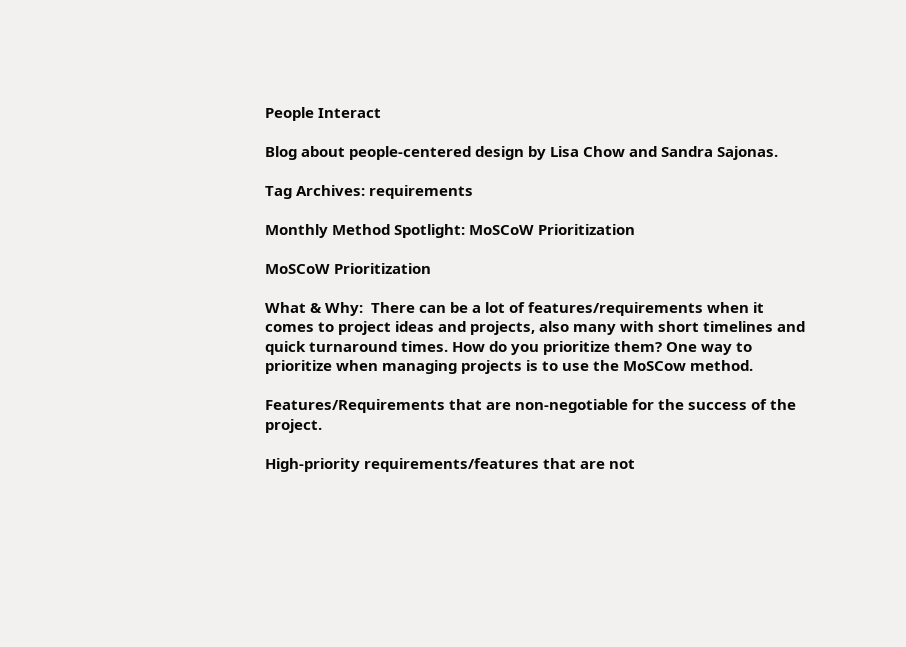People Interact

Blog about people-centered design by Lisa Chow and Sandra Sajonas.

Tag Archives: requirements

Monthly Method Spotlight: MoSCoW Prioritization

MoSCoW Prioritization

What & Why:  There can be a lot of features/requirements when it comes to project ideas and projects, also many with short timelines and quick turnaround times. How do you prioritize them? One way to prioritize when managing projects is to use the MoSCow method.

Features/Requirements that are non-negotiable for the success of the project.

High-priority requirements/features that are not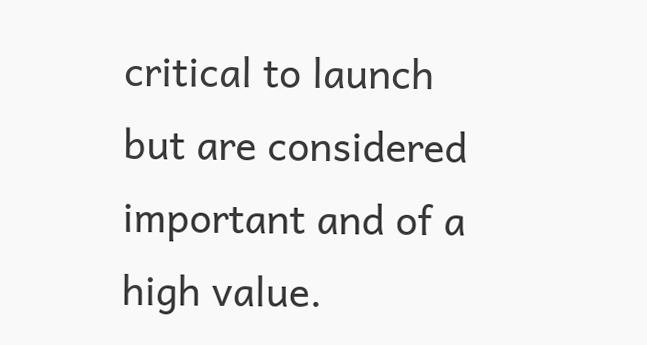critical to launch but are considered important and of a high value.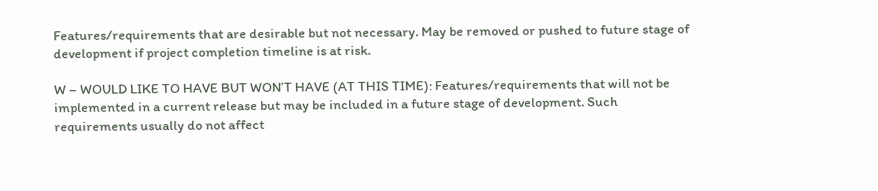Features/requirements that are desirable but not necessary. May be removed or pushed to future stage of development if project completion timeline is at risk.

W – WOULD LIKE TO HAVE BUT WON’T HAVE (AT THIS TIME): Features/requirements that will not be implemented in a current release but may be included in a future stage of development. Such requirements usually do not affect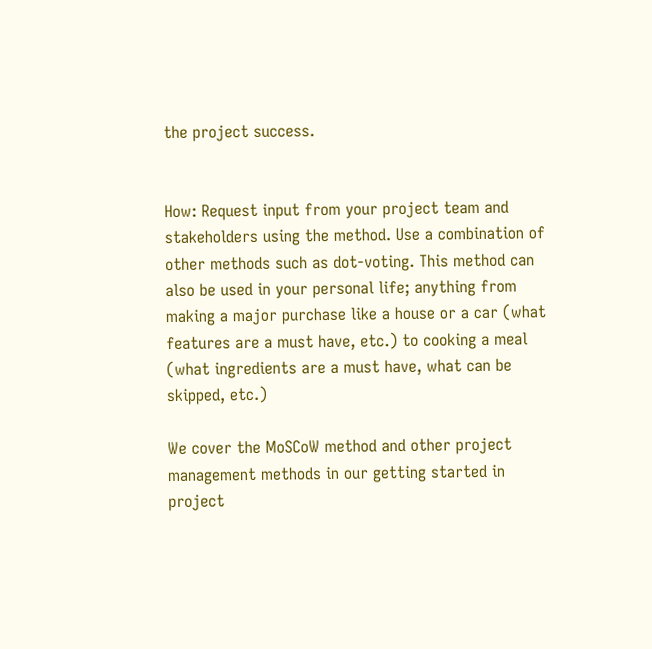the project success.


How: Request input from your project team and stakeholders using the method. Use a combination of other methods such as dot-voting. This method can also be used in your personal life; anything from making a major purchase like a house or a car (what features are a must have, etc.) to cooking a meal (what ingredients are a must have, what can be skipped, etc.)

We cover the MoSCoW method and other project management methods in our getting started in project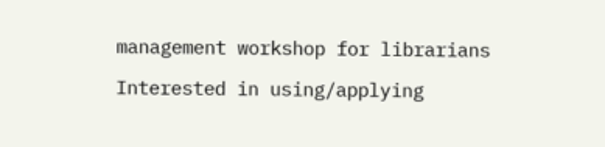management workshop for librarians

Interested in using/applying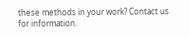these methods in your work? Contact us for information.